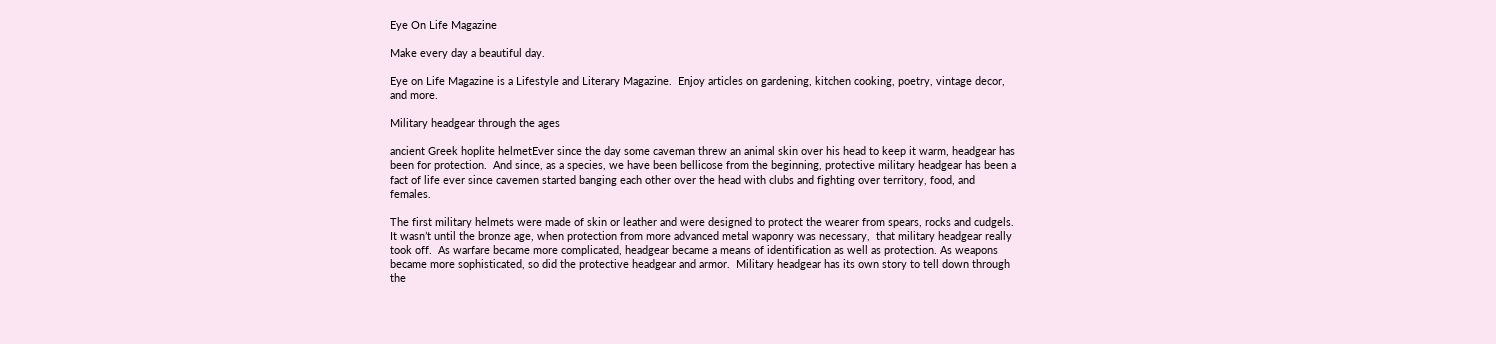Eye On Life Magazine

Make every day a beautiful day.

Eye on Life Magazine is a Lifestyle and Literary Magazine.  Enjoy articles on gardening, kitchen cooking, poetry, vintage decor, and more.

Military headgear through the ages

ancient Greek hoplite helmetEver since the day some caveman threw an animal skin over his head to keep it warm, headgear has been for protection.  And since, as a species, we have been bellicose from the beginning, protective military headgear has been a fact of life ever since cavemen started banging each other over the head with clubs and fighting over territory, food, and females.

The first military helmets were made of skin or leather and were designed to protect the wearer from spears, rocks and cudgels. It wasn’t until the bronze age, when protection from more advanced metal waponry was necessary,  that military headgear really took off.  As warfare became more complicated, headgear became a means of identification as well as protection. As weapons became more sophisticated, so did the protective headgear and armor.  Military headgear has its own story to tell down through the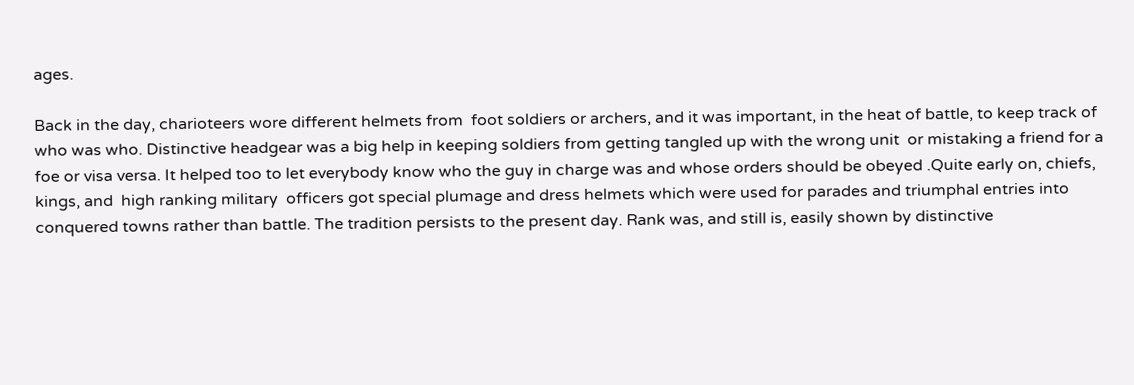ages.

Back in the day, charioteers wore different helmets from  foot soldiers or archers, and it was important, in the heat of battle, to keep track of who was who. Distinctive headgear was a big help in keeping soldiers from getting tangled up with the wrong unit  or mistaking a friend for a foe or visa versa. It helped too to let everybody know who the guy in charge was and whose orders should be obeyed .Quite early on, chiefs, kings, and  high ranking military  officers got special plumage and dress helmets which were used for parades and triumphal entries into conquered towns rather than battle. The tradition persists to the present day. Rank was, and still is, easily shown by distinctive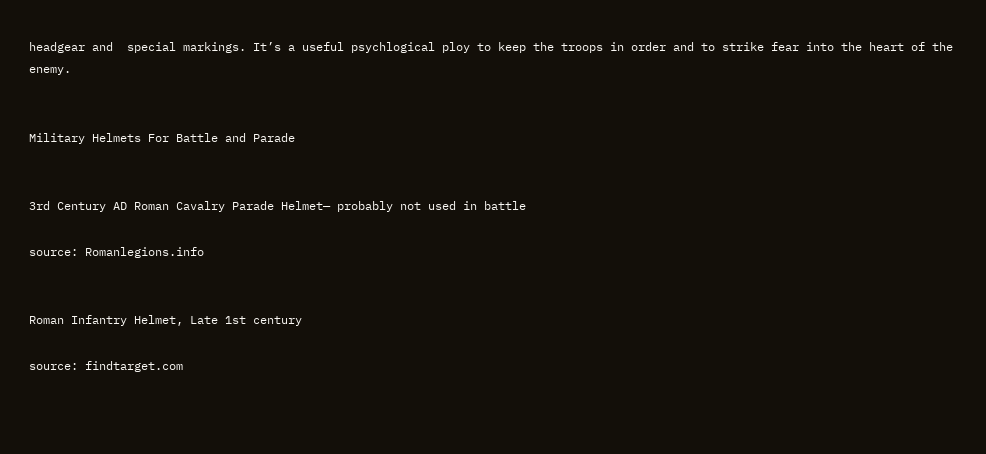headgear and  special markings. It’s a useful psychlogical ploy to keep the troops in order and to strike fear into the heart of the enemy.


Military Helmets For Battle and Parade


3rd Century AD Roman Cavalry Parade Helmet— probably not used in battle

source: Romanlegions.info


Roman Infantry Helmet, Late 1st century

source: findtarget.com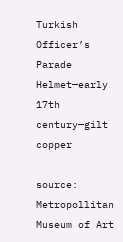Turkish Officer’s Parade Helmet—early 17th century—gilt copper

source: Metropollitan Museum of Art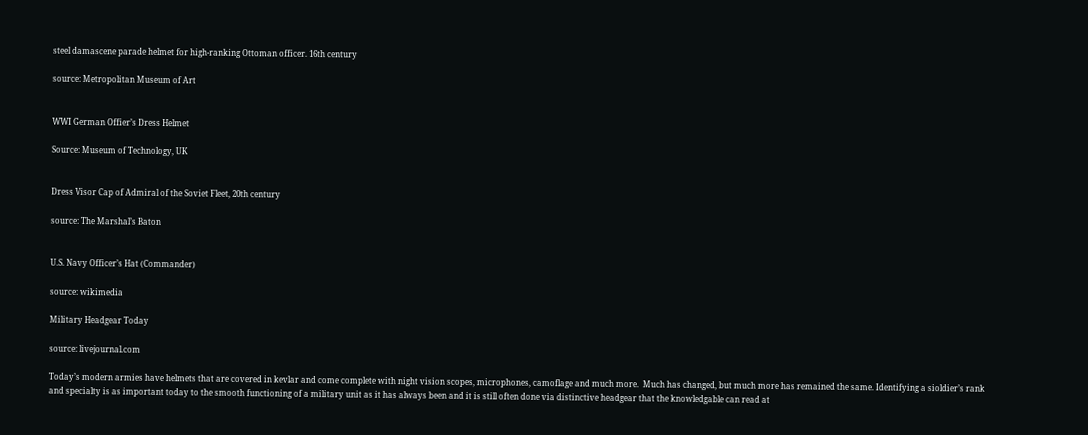steel damascene parade helmet for high-ranking Ottoman officer. 16th century

source: Metropolitan Museum of Art


WWI German Offier’s Dress Helmet

Source: Museum of Technology, UK


Dress Visor Cap of Admiral of the Soviet Fleet, 20th century

source: The Marshal’s Baton


U.S. Navy Officer’s Hat (Commander)

source: wikimedia

Military Headgear Today

source: livejournal.com

Today’s modern armies have helmets that are covered in kevlar and come complete with night vision scopes, microphones, camoflage and much more.  Much has changed, but much more has remained the same. Identifying a sioldier’s rank and specialty is as important today to the smooth functioning of a military unit as it has always been and it is still often done via distinctive headgear that the knowledgable can read at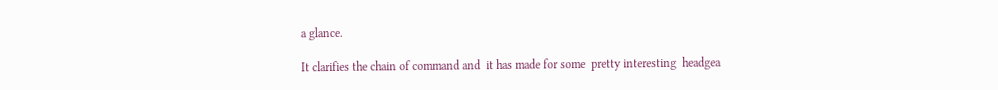a glance.

It clarifies the chain of command and  it has made for some  pretty interesting  headgea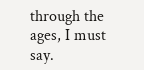through the ages, I must say.